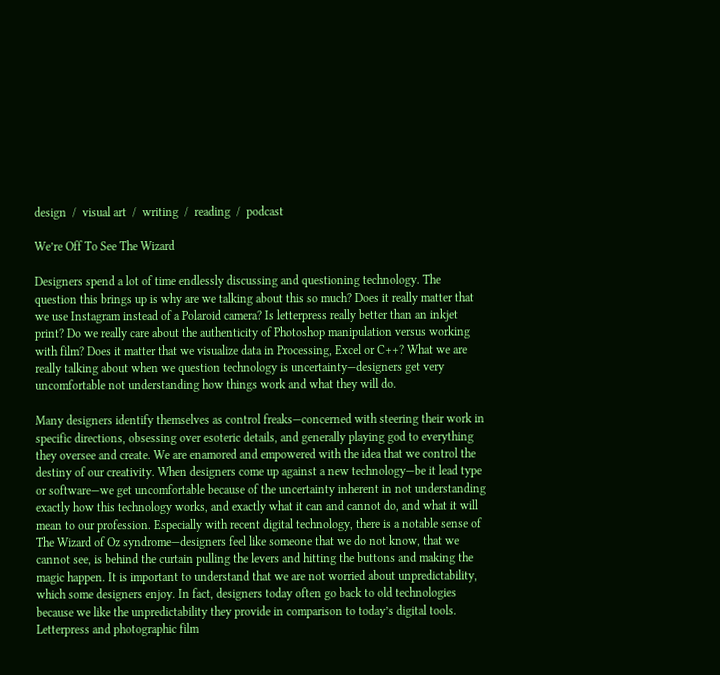design  /  visual art  /  writing  /  reading  /  podcast

We’re Off To See The Wizard

Designers spend a lot of time endlessly discussing and questioning technology. The question this brings up is why are we talking about this so much? Does it really matter that we use Instagram instead of a Polaroid camera? Is letterpress really better than an inkjet print? Do we really care about the authenticity of Photoshop manipulation versus working with film? Does it matter that we visualize data in Processing, Excel or C++? What we are really talking about when we question technology is uncertainty—designers get very uncomfortable not understanding how things work and what they will do.

Many designers identify themselves as control freaks—concerned with steering their work in specific directions, obsessing over esoteric details, and generally playing god to everything they oversee and create. We are enamored and empowered with the idea that we control the destiny of our creativity. When designers come up against a new technology—be it lead type or software—we get uncomfortable because of the uncertainty inherent in not understanding exactly how this technology works, and exactly what it can and cannot do, and what it will mean to our profession. Especially with recent digital technology, there is a notable sense of The Wizard of Oz syndrome—designers feel like someone that we do not know, that we cannot see, is behind the curtain pulling the levers and hitting the buttons and making the magic happen. It is important to understand that we are not worried about unpredictability, which some designers enjoy. In fact, designers today often go back to old technologies because we like the unpredictability they provide in comparison to today’s digital tools. Letterpress and photographic film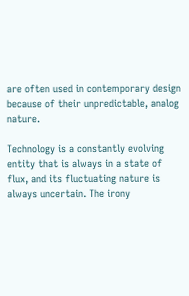are often used in contemporary design because of their unpredictable, analog nature.

Technology is a constantly evolving entity that is always in a state of flux, and its fluctuating nature is always uncertain. The irony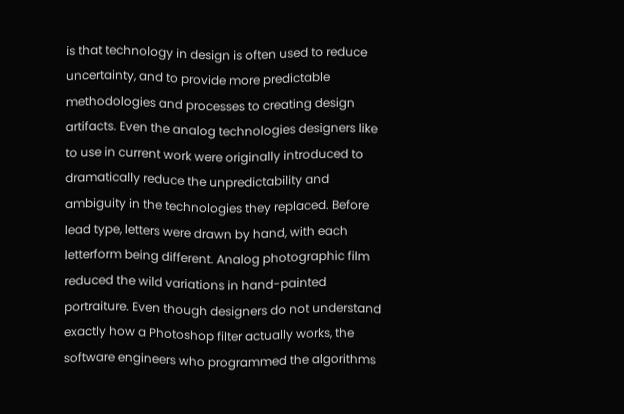is that technology in design is often used to reduce uncertainty, and to provide more predictable methodologies and processes to creating design artifacts. Even the analog technologies designers like to use in current work were originally introduced to dramatically reduce the unpredictability and ambiguity in the technologies they replaced. Before lead type, letters were drawn by hand, with each letterform being different. Analog photographic film reduced the wild variations in hand-painted portraiture. Even though designers do not understand exactly how a Photoshop filter actually works, the software engineers who programmed the algorithms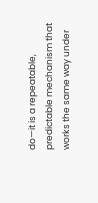do—it is a repeatable, predictable mechanism that works the same way under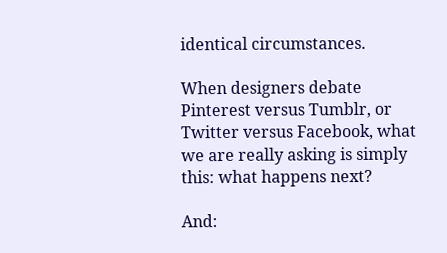identical circumstances.

When designers debate Pinterest versus Tumblr, or Twitter versus Facebook, what we are really asking is simply this: what happens next?

And: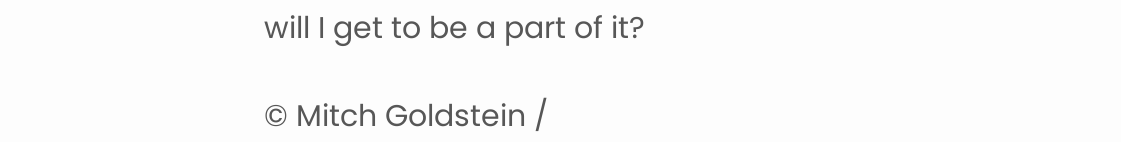will I get to be a part of it?

© Mitch Goldstein /